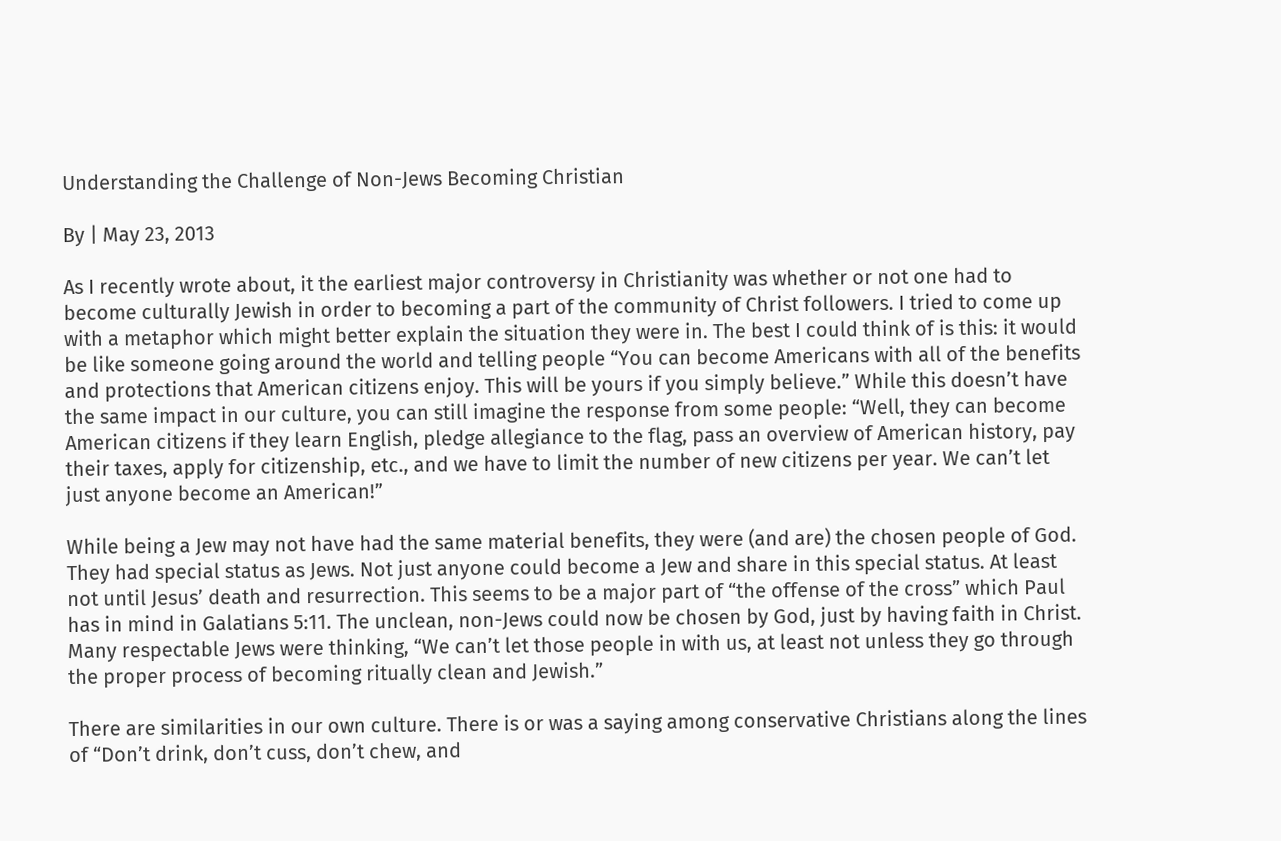Understanding the Challenge of Non-Jews Becoming Christian

By | May 23, 2013

As I recently wrote about, it the earliest major controversy in Christianity was whether or not one had to become culturally Jewish in order to becoming a part of the community of Christ followers. I tried to come up with a metaphor which might better explain the situation they were in. The best I could think of is this: it would be like someone going around the world and telling people “You can become Americans with all of the benefits and protections that American citizens enjoy. This will be yours if you simply believe.” While this doesn’t have the same impact in our culture, you can still imagine the response from some people: “Well, they can become American citizens if they learn English, pledge allegiance to the flag, pass an overview of American history, pay their taxes, apply for citizenship, etc., and we have to limit the number of new citizens per year. We can’t let just anyone become an American!”

While being a Jew may not have had the same material benefits, they were (and are) the chosen people of God. They had special status as Jews. Not just anyone could become a Jew and share in this special status. At least not until Jesus’ death and resurrection. This seems to be a major part of “the offense of the cross” which Paul has in mind in Galatians 5:11. The unclean, non-Jews could now be chosen by God, just by having faith in Christ. Many respectable Jews were thinking, “We can’t let those people in with us, at least not unless they go through the proper process of becoming ritually clean and Jewish.”

There are similarities in our own culture. There is or was a saying among conservative Christians along the lines of “Don’t drink, don’t cuss, don’t chew, and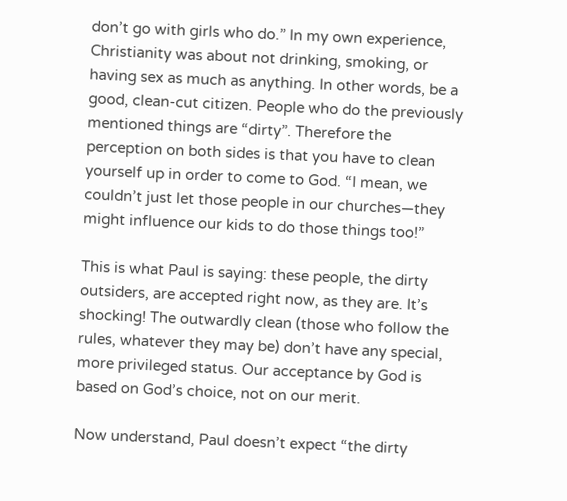don’t go with girls who do.” In my own experience, Christianity was about not drinking, smoking, or having sex as much as anything. In other words, be a good, clean-cut citizen. People who do the previously mentioned things are “dirty”. Therefore the perception on both sides is that you have to clean yourself up in order to come to God. “I mean, we couldn’t just let those people in our churches—they might influence our kids to do those things too!”

This is what Paul is saying: these people, the dirty outsiders, are accepted right now, as they are. It’s shocking! The outwardly clean (those who follow the rules, whatever they may be) don’t have any special, more privileged status. Our acceptance by God is based on God’s choice, not on our merit.

Now understand, Paul doesn’t expect “the dirty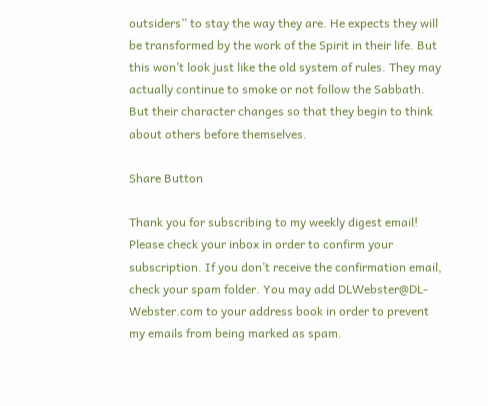outsiders” to stay the way they are. He expects they will be transformed by the work of the Spirit in their life. But this won’t look just like the old system of rules. They may actually continue to smoke or not follow the Sabbath. But their character changes so that they begin to think about others before themselves.

Share Button

Thank you for subscribing to my weekly digest email! Please check your inbox in order to confirm your subscription. If you don’t receive the confirmation email, check your spam folder. You may add DLWebster@DL-Webster.com to your address book in order to prevent my emails from being marked as spam.